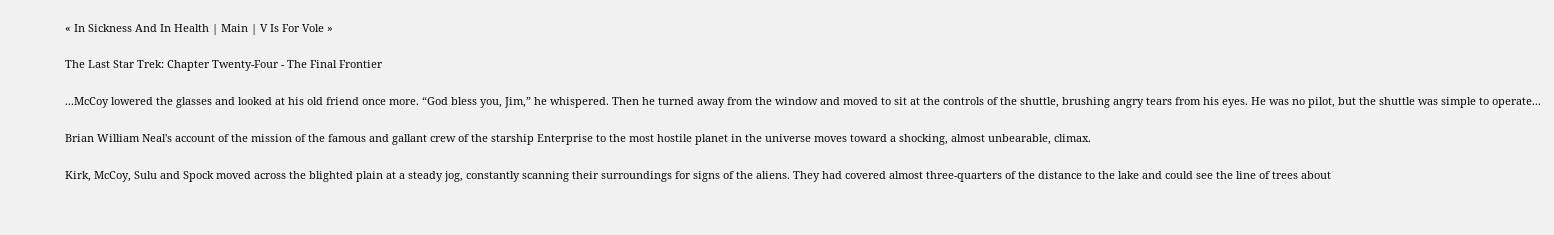« In Sickness And In Health | Main | V Is For Vole »

The Last Star Trek: Chapter Twenty-Four - The Final Frontier

...McCoy lowered the glasses and looked at his old friend once more. “God bless you, Jim,” he whispered. Then he turned away from the window and moved to sit at the controls of the shuttle, brushing angry tears from his eyes. He was no pilot, but the shuttle was simple to operate...

Brian William Neal's account of the mission of the famous and gallant crew of the starship Enterprise to the most hostile planet in the universe moves toward a shocking, almost unbearable, climax.

Kirk, McCoy, Sulu and Spock moved across the blighted plain at a steady jog, constantly scanning their surroundings for signs of the aliens. They had covered almost three-quarters of the distance to the lake and could see the line of trees about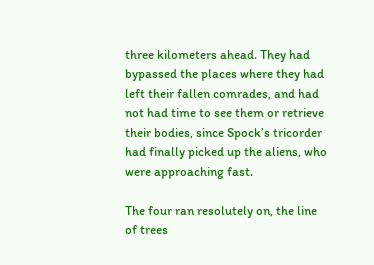three kilometers ahead. They had bypassed the places where they had left their fallen comrades, and had not had time to see them or retrieve their bodies, since Spock’s tricorder had finally picked up the aliens, who were approaching fast.

The four ran resolutely on, the line of trees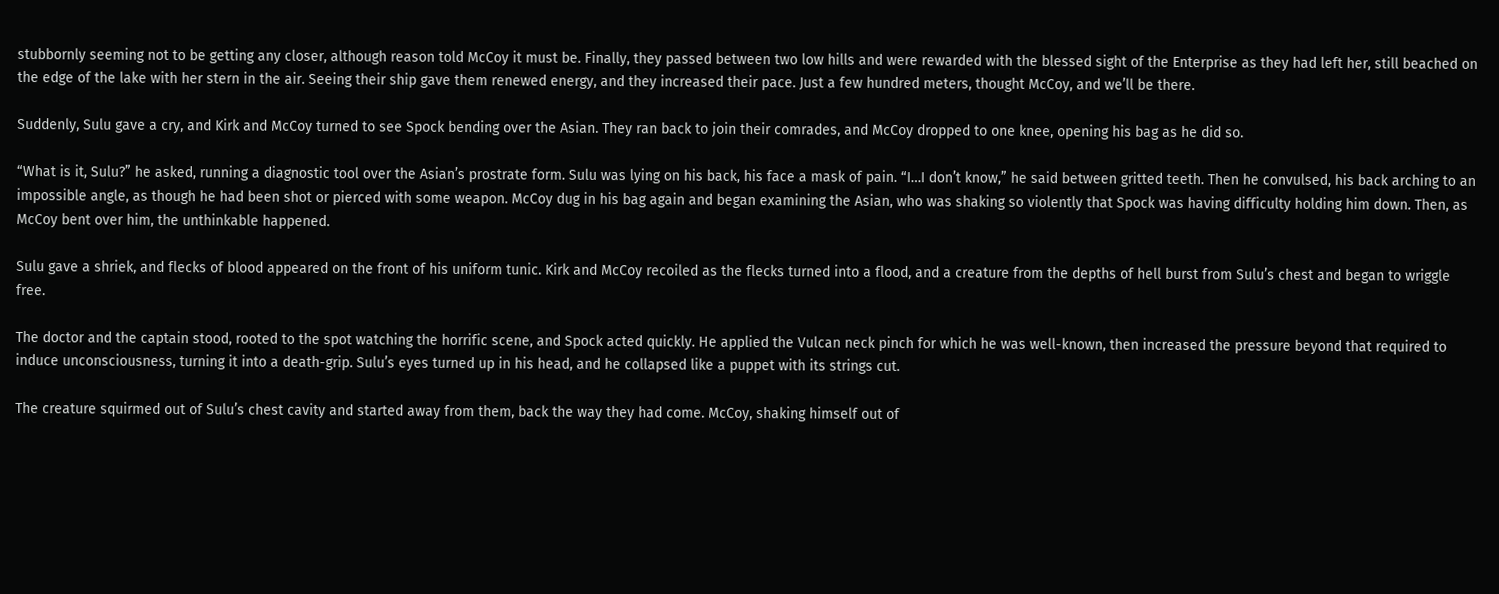stubbornly seeming not to be getting any closer, although reason told McCoy it must be. Finally, they passed between two low hills and were rewarded with the blessed sight of the Enterprise as they had left her, still beached on the edge of the lake with her stern in the air. Seeing their ship gave them renewed energy, and they increased their pace. Just a few hundred meters, thought McCoy, and we’ll be there.

Suddenly, Sulu gave a cry, and Kirk and McCoy turned to see Spock bending over the Asian. They ran back to join their comrades, and McCoy dropped to one knee, opening his bag as he did so.

“What is it, Sulu?” he asked, running a diagnostic tool over the Asian’s prostrate form. Sulu was lying on his back, his face a mask of pain. “I…I don’t know,” he said between gritted teeth. Then he convulsed, his back arching to an impossible angle, as though he had been shot or pierced with some weapon. McCoy dug in his bag again and began examining the Asian, who was shaking so violently that Spock was having difficulty holding him down. Then, as McCoy bent over him, the unthinkable happened.

Sulu gave a shriek, and flecks of blood appeared on the front of his uniform tunic. Kirk and McCoy recoiled as the flecks turned into a flood, and a creature from the depths of hell burst from Sulu’s chest and began to wriggle free.

The doctor and the captain stood, rooted to the spot watching the horrific scene, and Spock acted quickly. He applied the Vulcan neck pinch for which he was well-known, then increased the pressure beyond that required to induce unconsciousness, turning it into a death-grip. Sulu’s eyes turned up in his head, and he collapsed like a puppet with its strings cut.

The creature squirmed out of Sulu’s chest cavity and started away from them, back the way they had come. McCoy, shaking himself out of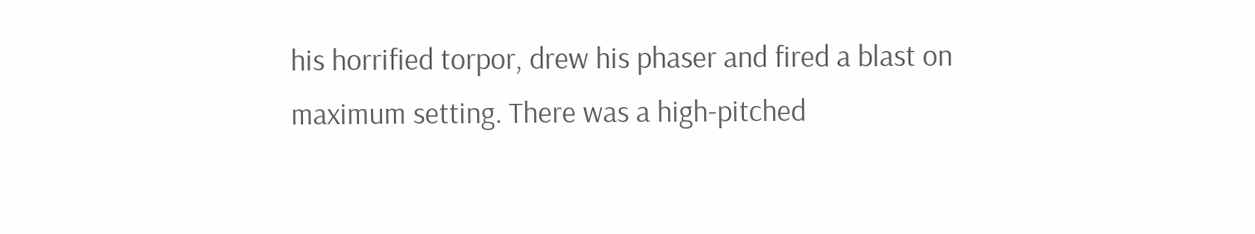his horrified torpor, drew his phaser and fired a blast on maximum setting. There was a high-pitched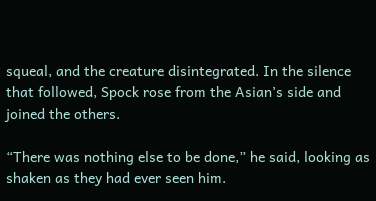squeal, and the creature disintegrated. In the silence that followed, Spock rose from the Asian’s side and joined the others.

“There was nothing else to be done,” he said, looking as shaken as they had ever seen him.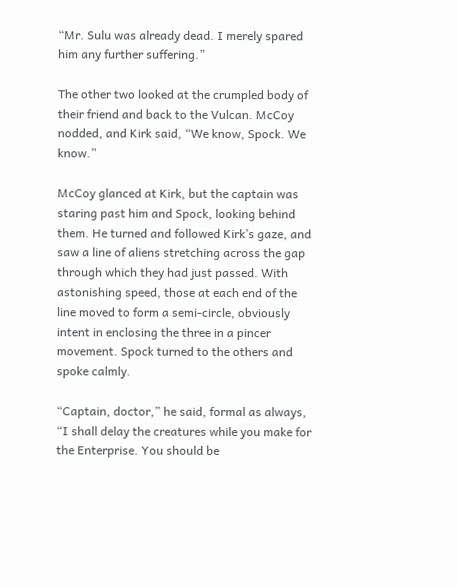“Mr. Sulu was already dead. I merely spared him any further suffering.”

The other two looked at the crumpled body of their friend and back to the Vulcan. McCoy nodded, and Kirk said, “We know, Spock. We know.”

McCoy glanced at Kirk, but the captain was staring past him and Spock, looking behind them. He turned and followed Kirk’s gaze, and saw a line of aliens stretching across the gap through which they had just passed. With astonishing speed, those at each end of the line moved to form a semi-circle, obviously intent in enclosing the three in a pincer movement. Spock turned to the others and spoke calmly.

“Captain, doctor,” he said, formal as always, “I shall delay the creatures while you make for the Enterprise. You should be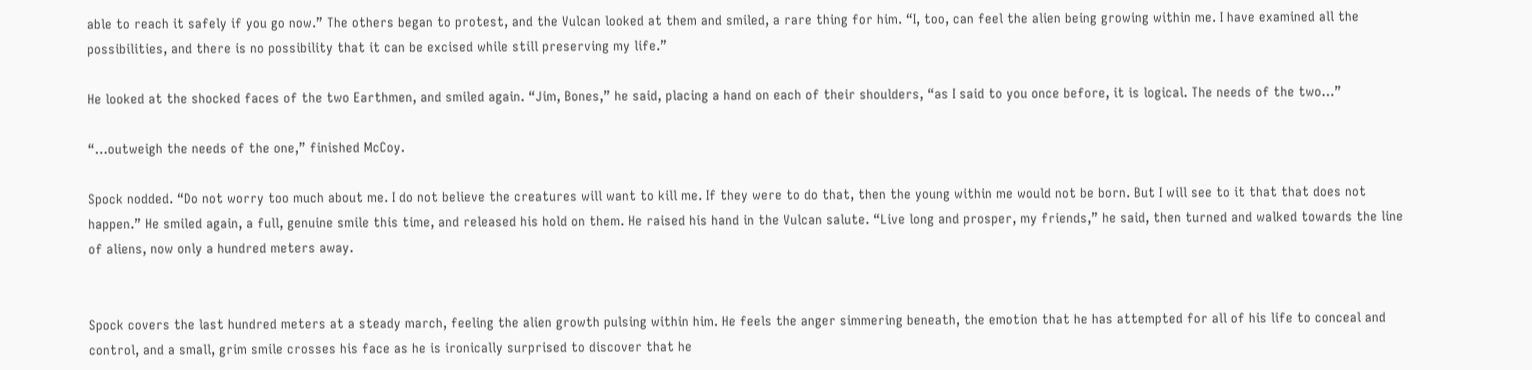able to reach it safely if you go now.” The others began to protest, and the Vulcan looked at them and smiled, a rare thing for him. “I, too, can feel the alien being growing within me. I have examined all the possibilities, and there is no possibility that it can be excised while still preserving my life.”

He looked at the shocked faces of the two Earthmen, and smiled again. “Jim, Bones,” he said, placing a hand on each of their shoulders, “as I said to you once before, it is logical. The needs of the two…”

“…outweigh the needs of the one,” finished McCoy.

Spock nodded. “Do not worry too much about me. I do not believe the creatures will want to kill me. If they were to do that, then the young within me would not be born. But I will see to it that that does not happen.” He smiled again, a full, genuine smile this time, and released his hold on them. He raised his hand in the Vulcan salute. “Live long and prosper, my friends,” he said, then turned and walked towards the line of aliens, now only a hundred meters away.


Spock covers the last hundred meters at a steady march, feeling the alien growth pulsing within him. He feels the anger simmering beneath, the emotion that he has attempted for all of his life to conceal and control, and a small, grim smile crosses his face as he is ironically surprised to discover that he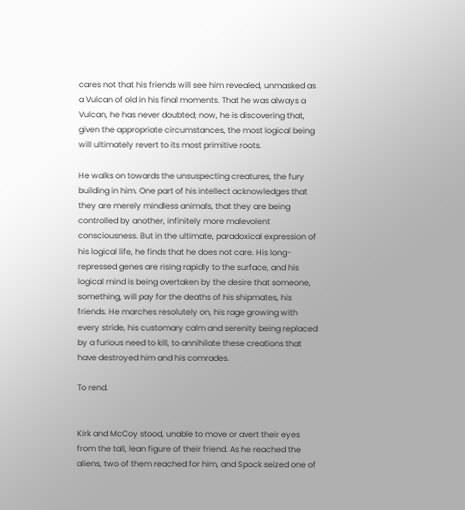cares not that his friends will see him revealed, unmasked as a Vulcan of old in his final moments. That he was always a Vulcan, he has never doubted; now, he is discovering that, given the appropriate circumstances, the most logical being will ultimately revert to its most primitive roots.

He walks on towards the unsuspecting creatures, the fury building in him. One part of his intellect acknowledges that they are merely mindless animals, that they are being controlled by another, infinitely more malevolent consciousness. But in the ultimate, paradoxical expression of his logical life, he finds that he does not care. His long-repressed genes are rising rapidly to the surface, and his logical mind is being overtaken by the desire that someone, something, will pay for the deaths of his shipmates, his friends. He marches resolutely on, his rage growing with every stride, his customary calm and serenity being replaced by a furious need to kill, to annihilate these creations that have destroyed him and his comrades.

To rend.


Kirk and McCoy stood, unable to move or avert their eyes from the tall, lean figure of their friend. As he reached the aliens, two of them reached for him, and Spock seized one of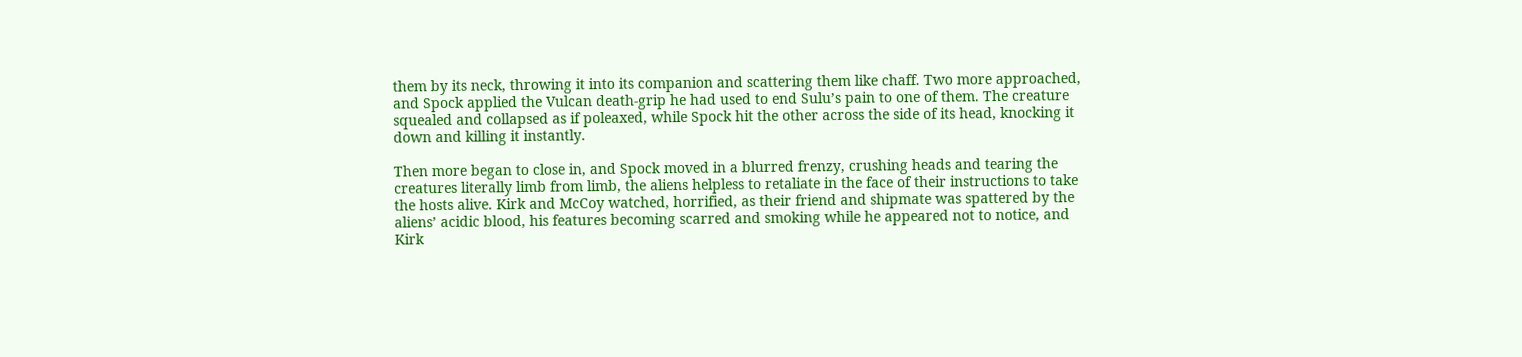them by its neck, throwing it into its companion and scattering them like chaff. Two more approached, and Spock applied the Vulcan death-grip he had used to end Sulu’s pain to one of them. The creature squealed and collapsed as if poleaxed, while Spock hit the other across the side of its head, knocking it down and killing it instantly.

Then more began to close in, and Spock moved in a blurred frenzy, crushing heads and tearing the creatures literally limb from limb, the aliens helpless to retaliate in the face of their instructions to take the hosts alive. Kirk and McCoy watched, horrified, as their friend and shipmate was spattered by the aliens’ acidic blood, his features becoming scarred and smoking while he appeared not to notice, and Kirk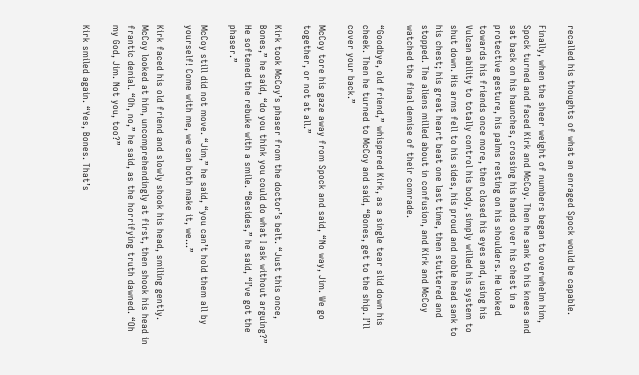recalled his thoughts of what an enraged Spock would be capable.

Finally, when the sheer weight of numbers began to overwhelm him, Spock turned and faced Kirk and McCoy. Then he sank to his knees and sat back on his haunches, crossing his hands over his chest in a protective gesture, his palms resting on his shoulders. He looked towards his friends once more, then closed his eyes and, using his Vulcan ability to totally control his body, simply willed his system to shut down. His arms fell to his sides, his proud and noble head sank to his chest; his great heart beat one last time, then stuttered and stopped. The aliens milled about in confusion, and Kirk and McCoy watched the final demise of their comrade.

“Goodbye, old friend,” whispered Kirk, as a single tear slid down his cheek. Then he turned to McCoy and said, “Bones, get to the ship. I’ll cover your back.”

McCoy tore his gaze away from Spock and said, “No way, Jim. We go together, or not at all.”

Kirk took McCoy’s phaser from the doctor’s belt. “Just this once, Bones,” he said, “do you think you could do what I ask without arguing?” He softened the rebuke with a smile. “Besides,” he said, “I’ve got the phaser.”

McCoy still did not move. “Jim,” he said, “you can’t hold them all by yourself! Come with me, we can both make it, we…”

Kirk faced his old friend and slowly shook his head, smiling gently. McCoy looked at him, uncomprehendingly at first, then shook his head in frantic denial. “Oh, no,” he said, as the horrifying truth dawned. “Oh my God, Jim. Not you, too?”

Kirk smiled again. “Yes, Bones. That’s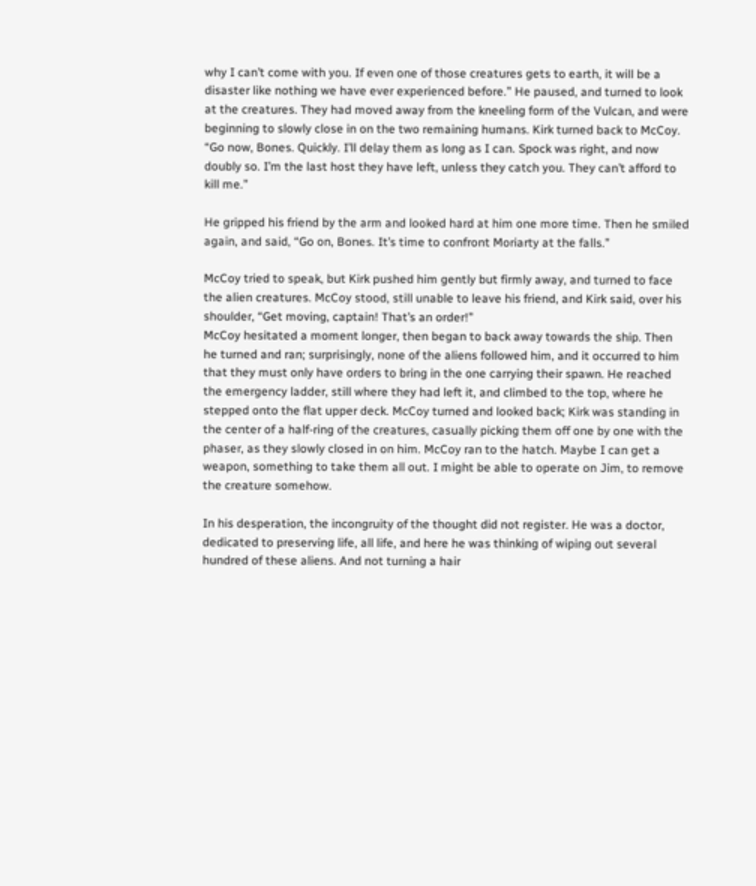why I can’t come with you. If even one of those creatures gets to earth, it will be a disaster like nothing we have ever experienced before.” He paused, and turned to look at the creatures. They had moved away from the kneeling form of the Vulcan, and were beginning to slowly close in on the two remaining humans. Kirk turned back to McCoy. “Go now, Bones. Quickly. I’ll delay them as long as I can. Spock was right, and now doubly so. I’m the last host they have left, unless they catch you. They can’t afford to kill me.”

He gripped his friend by the arm and looked hard at him one more time. Then he smiled again, and said, “Go on, Bones. It’s time to confront Moriarty at the falls.”

McCoy tried to speak, but Kirk pushed him gently but firmly away, and turned to face the alien creatures. McCoy stood, still unable to leave his friend, and Kirk said, over his shoulder, “Get moving, captain! That’s an order!”
McCoy hesitated a moment longer, then began to back away towards the ship. Then he turned and ran; surprisingly, none of the aliens followed him, and it occurred to him that they must only have orders to bring in the one carrying their spawn. He reached the emergency ladder, still where they had left it, and climbed to the top, where he stepped onto the flat upper deck. McCoy turned and looked back; Kirk was standing in the center of a half-ring of the creatures, casually picking them off one by one with the phaser, as they slowly closed in on him. McCoy ran to the hatch. Maybe I can get a weapon, something to take them all out. I might be able to operate on Jim, to remove the creature somehow.

In his desperation, the incongruity of the thought did not register. He was a doctor, dedicated to preserving life, all life, and here he was thinking of wiping out several hundred of these aliens. And not turning a hair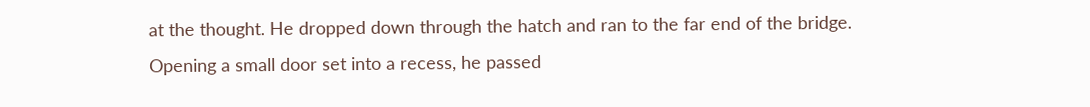at the thought. He dropped down through the hatch and ran to the far end of the bridge. Opening a small door set into a recess, he passed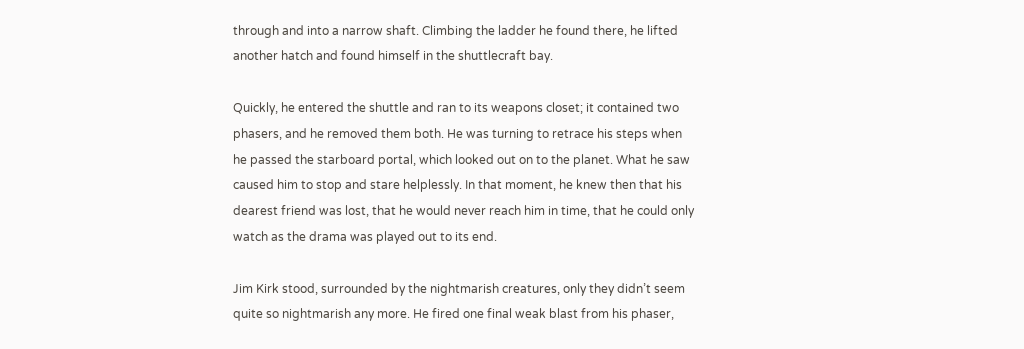through and into a narrow shaft. Climbing the ladder he found there, he lifted another hatch and found himself in the shuttlecraft bay.

Quickly, he entered the shuttle and ran to its weapons closet; it contained two phasers, and he removed them both. He was turning to retrace his steps when he passed the starboard portal, which looked out on to the planet. What he saw caused him to stop and stare helplessly. In that moment, he knew then that his dearest friend was lost, that he would never reach him in time, that he could only watch as the drama was played out to its end.

Jim Kirk stood, surrounded by the nightmarish creatures, only they didn’t seem quite so nightmarish any more. He fired one final weak blast from his phaser,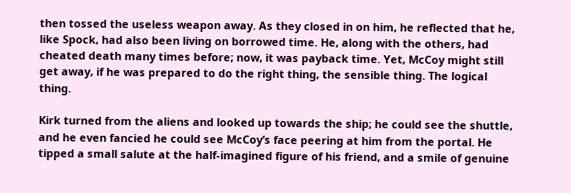then tossed the useless weapon away. As they closed in on him, he reflected that he, like Spock, had also been living on borrowed time. He, along with the others, had cheated death many times before; now, it was payback time. Yet, McCoy might still get away, if he was prepared to do the right thing, the sensible thing. The logical thing.

Kirk turned from the aliens and looked up towards the ship; he could see the shuttle, and he even fancied he could see McCoy’s face peering at him from the portal. He tipped a small salute at the half-imagined figure of his friend, and a smile of genuine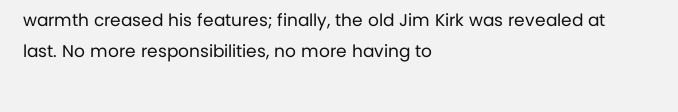warmth creased his features; finally, the old Jim Kirk was revealed at last. No more responsibilities, no more having to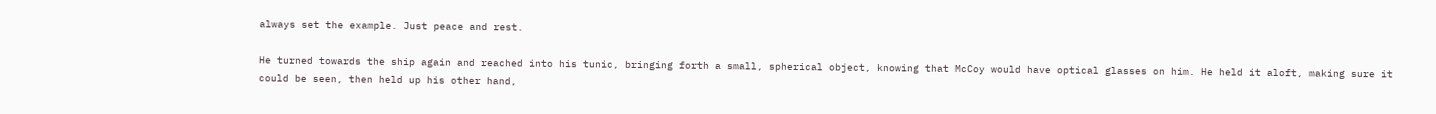always set the example. Just peace and rest.

He turned towards the ship again and reached into his tunic, bringing forth a small, spherical object, knowing that McCoy would have optical glasses on him. He held it aloft, making sure it could be seen, then held up his other hand,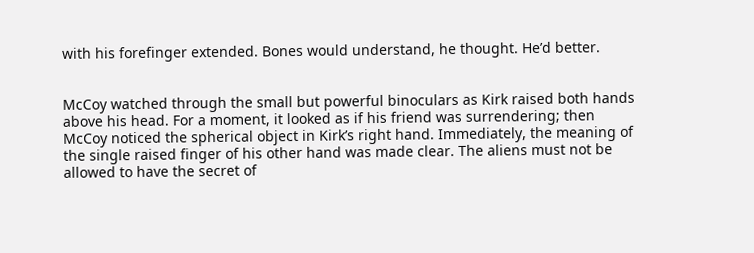with his forefinger extended. Bones would understand, he thought. He’d better.


McCoy watched through the small but powerful binoculars as Kirk raised both hands above his head. For a moment, it looked as if his friend was surrendering; then McCoy noticed the spherical object in Kirk’s right hand. Immediately, the meaning of the single raised finger of his other hand was made clear. The aliens must not be allowed to have the secret of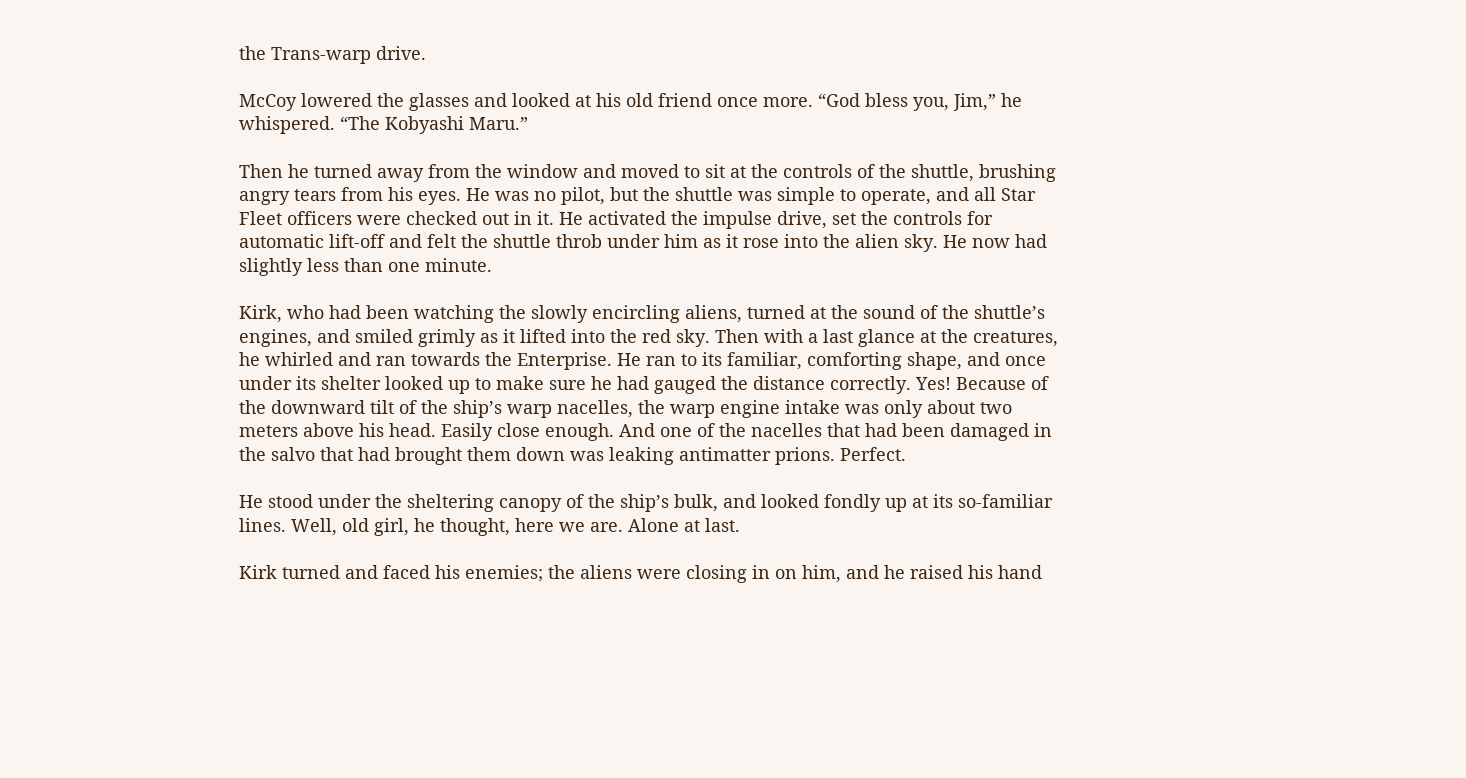the Trans-warp drive.

McCoy lowered the glasses and looked at his old friend once more. “God bless you, Jim,” he whispered. “The Kobyashi Maru.”

Then he turned away from the window and moved to sit at the controls of the shuttle, brushing angry tears from his eyes. He was no pilot, but the shuttle was simple to operate, and all Star Fleet officers were checked out in it. He activated the impulse drive, set the controls for automatic lift-off and felt the shuttle throb under him as it rose into the alien sky. He now had slightly less than one minute.

Kirk, who had been watching the slowly encircling aliens, turned at the sound of the shuttle’s engines, and smiled grimly as it lifted into the red sky. Then with a last glance at the creatures, he whirled and ran towards the Enterprise. He ran to its familiar, comforting shape, and once under its shelter looked up to make sure he had gauged the distance correctly. Yes! Because of the downward tilt of the ship’s warp nacelles, the warp engine intake was only about two meters above his head. Easily close enough. And one of the nacelles that had been damaged in the salvo that had brought them down was leaking antimatter prions. Perfect.

He stood under the sheltering canopy of the ship’s bulk, and looked fondly up at its so-familiar lines. Well, old girl, he thought, here we are. Alone at last.

Kirk turned and faced his enemies; the aliens were closing in on him, and he raised his hand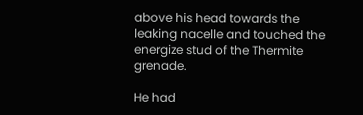above his head towards the leaking nacelle and touched the energize stud of the Thermite grenade.

He had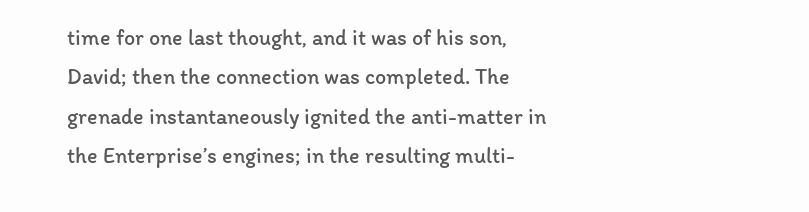time for one last thought, and it was of his son, David; then the connection was completed. The grenade instantaneously ignited the anti-matter in the Enterprise’s engines; in the resulting multi-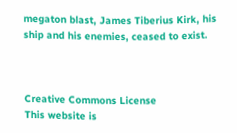megaton blast, James Tiberius Kirk, his ship and his enemies, ceased to exist.



Creative Commons License
This website is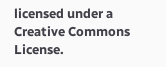licensed under a Creative Commons License.